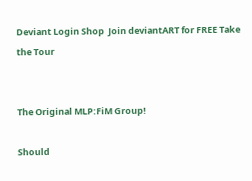Deviant Login Shop  Join deviantART for FREE Take the Tour


The Original MLP:FiM Group!

Should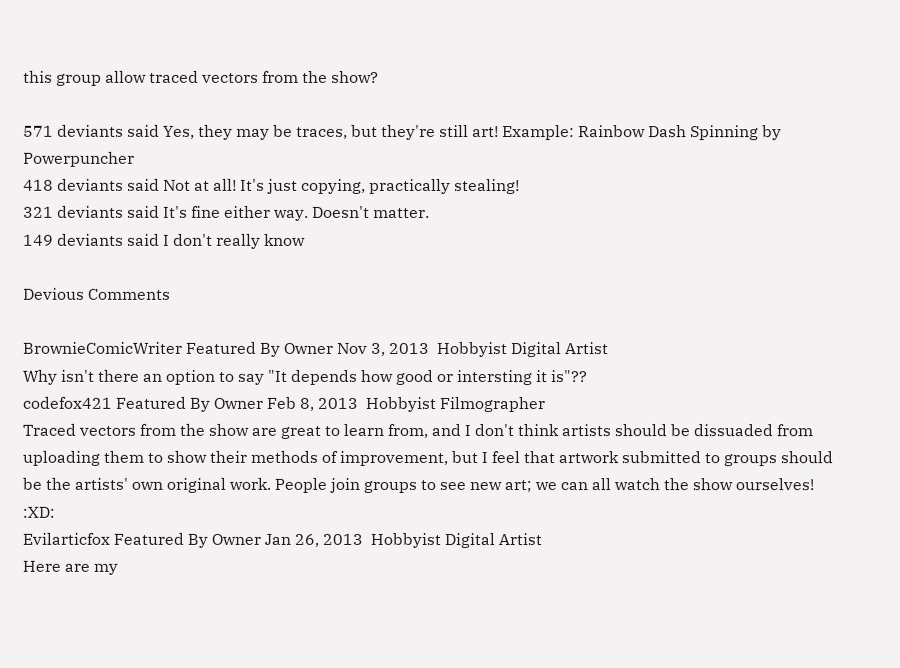this group allow traced vectors from the show?

571 deviants said Yes, they may be traces, but they're still art! Example: Rainbow Dash Spinning by Powerpuncher
418 deviants said Not at all! It's just copying, practically stealing!
321 deviants said It's fine either way. Doesn't matter.
149 deviants said I don't really know

Devious Comments

BrownieComicWriter Featured By Owner Nov 3, 2013  Hobbyist Digital Artist
Why isn't there an option to say "It depends how good or intersting it is"??
codefox421 Featured By Owner Feb 8, 2013  Hobbyist Filmographer
Traced vectors from the show are great to learn from, and I don't think artists should be dissuaded from uploading them to show their methods of improvement, but I feel that artwork submitted to groups should be the artists' own original work. People join groups to see new art; we can all watch the show ourselves! :XD:
Evilarticfox Featured By Owner Jan 26, 2013  Hobbyist Digital Artist
Here are my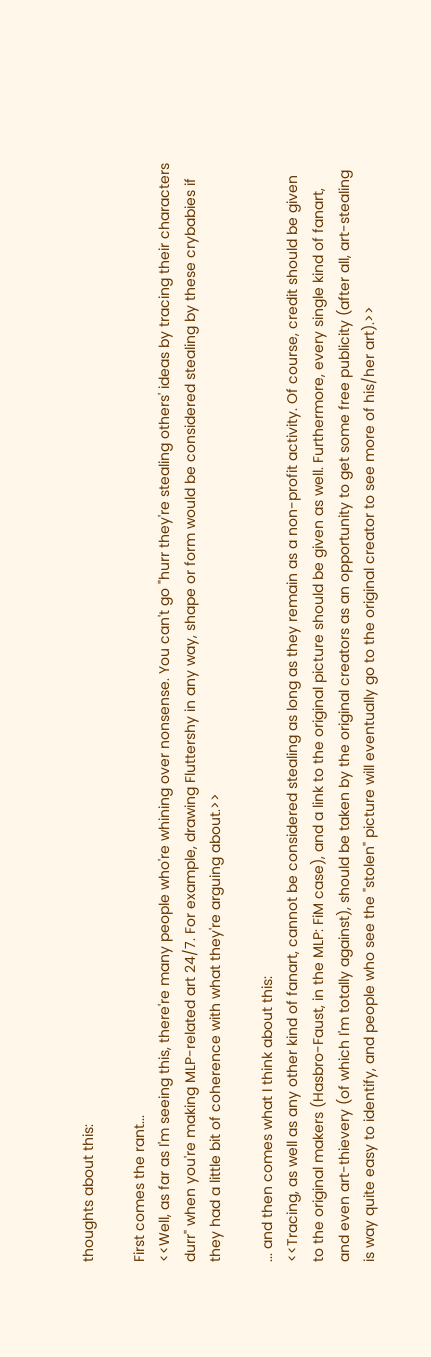thoughts about this:

First comes the rant...
<<Well, as far as I'm seeing this, there're many people who're whining over nonsense. You can't go "hurr they're stealing others' ideas by tracing their characters durr" when you're making MLP-related art 24/7. For example, drawing Fluttershy in any way, shape or form would be considered stealing by these crybabies if they had a little bit of coherence with what they're arguing about.>>

... and then comes what I think about this:
<<Tracing, as well as any other kind of fanart, cannot be considered stealing as long as they remain as a non-profit activity. Of course, credit should be given to the original makers (Hasbro-Faust, in the MLP: FiM case), and a link to the original picture should be given as well. Furthermore, every single kind of fanart, and even art-thievery (of which I'm totally against), should be taken by the original creators as an opportunity to get some free publicity (after all, art-stealing is way quite easy to identify, and people who see the "stolen" picture will eventually go to the original creator to see more of his/her art).>>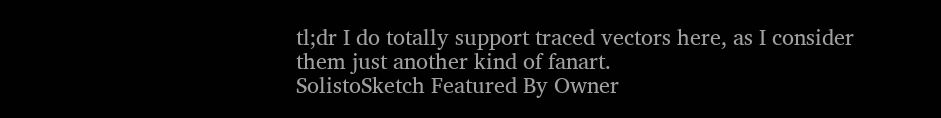tl;dr I do totally support traced vectors here, as I consider them just another kind of fanart.
SolistoSketch Featured By Owner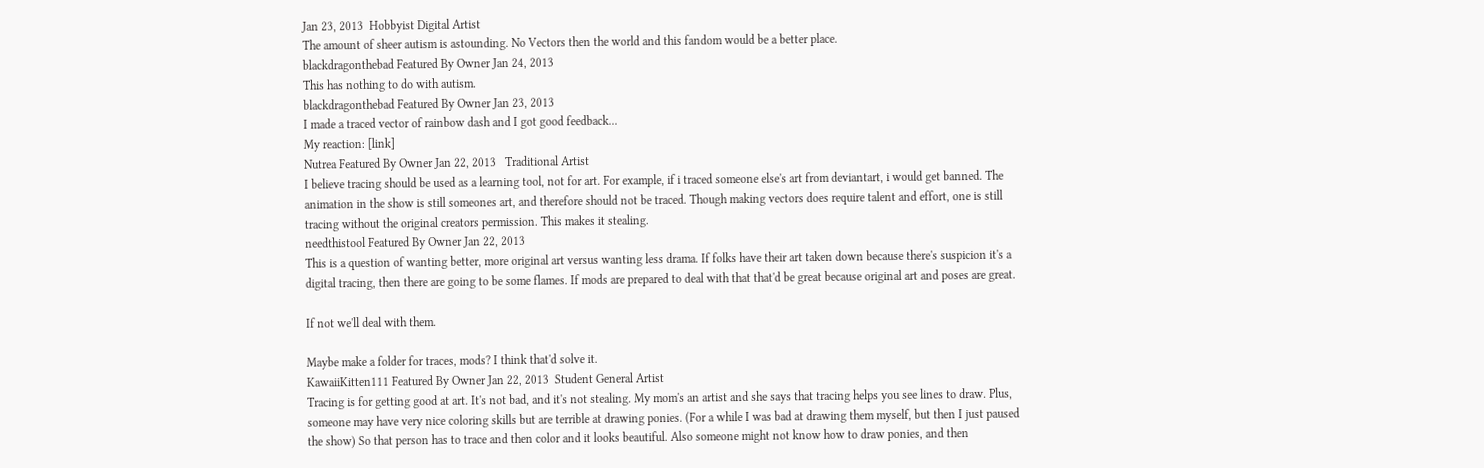Jan 23, 2013  Hobbyist Digital Artist
The amount of sheer autism is astounding. No Vectors then the world and this fandom would be a better place.
blackdragonthebad Featured By Owner Jan 24, 2013
This has nothing to do with autism.
blackdragonthebad Featured By Owner Jan 23, 2013
I made a traced vector of rainbow dash and I got good feedback...
My reaction: [link]
Nutrea Featured By Owner Jan 22, 2013   Traditional Artist
I believe tracing should be used as a learning tool, not for art. For example, if i traced someone else's art from deviantart, i would get banned. The animation in the show is still someones art, and therefore should not be traced. Though making vectors does require talent and effort, one is still tracing without the original creators permission. This makes it stealing.
needthistool Featured By Owner Jan 22, 2013
This is a question of wanting better, more original art versus wanting less drama. If folks have their art taken down because there's suspicion it's a digital tracing, then there are going to be some flames. If mods are prepared to deal with that that'd be great because original art and poses are great.

If not we'll deal with them.

Maybe make a folder for traces, mods? I think that'd solve it.
KawaiiKitten111 Featured By Owner Jan 22, 2013  Student General Artist
Tracing is for getting good at art. It's not bad, and it's not stealing. My mom's an artist and she says that tracing helps you see lines to draw. Plus, someone may have very nice coloring skills but are terrible at drawing ponies. (For a while I was bad at drawing them myself, but then I just paused the show) So that person has to trace and then color and it looks beautiful. Also someone might not know how to draw ponies, and then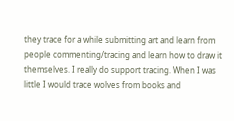they trace for a while submitting art and learn from people commenting/tracing and learn how to draw it themselves. I really do support tracing. When I was little I would trace wolves from books and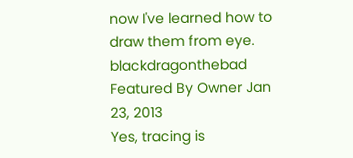now I've learned how to draw them from eye.
blackdragonthebad Featured By Owner Jan 23, 2013
Yes, tracing is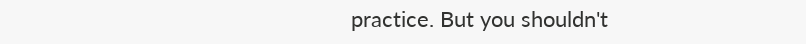practice. But you shouldn't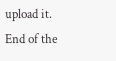upload it.
End of the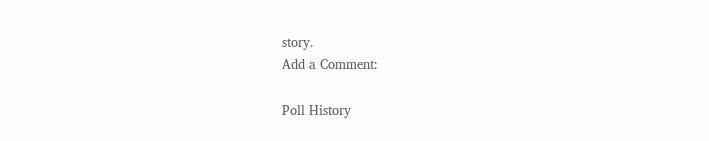story.
Add a Comment:

Poll History